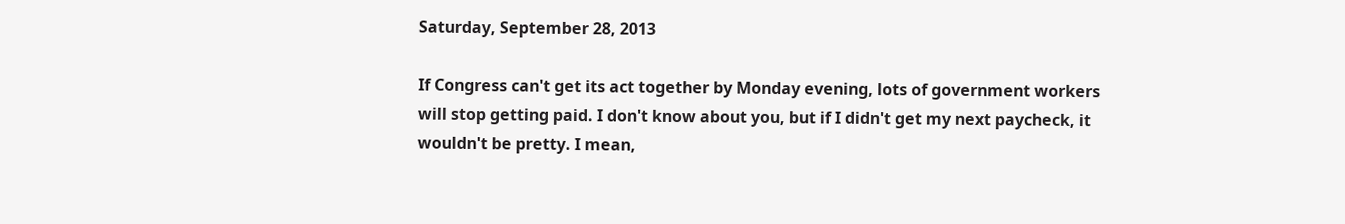Saturday, September 28, 2013

If Congress can't get its act together by Monday evening, lots of government workers will stop getting paid. I don't know about you, but if I didn't get my next paycheck, it wouldn't be pretty. I mean,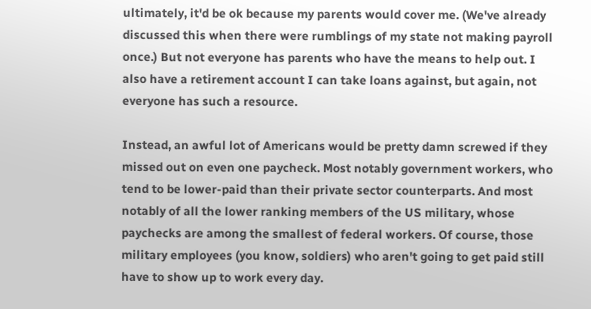ultimately, it'd be ok because my parents would cover me. (We've already discussed this when there were rumblings of my state not making payroll once.) But not everyone has parents who have the means to help out. I also have a retirement account I can take loans against, but again, not everyone has such a resource.

Instead, an awful lot of Americans would be pretty damn screwed if they missed out on even one paycheck. Most notably government workers, who tend to be lower-paid than their private sector counterparts. And most notably of all the lower ranking members of the US military, whose paychecks are among the smallest of federal workers. Of course, those military employees (you know, soldiers) who aren't going to get paid still have to show up to work every day.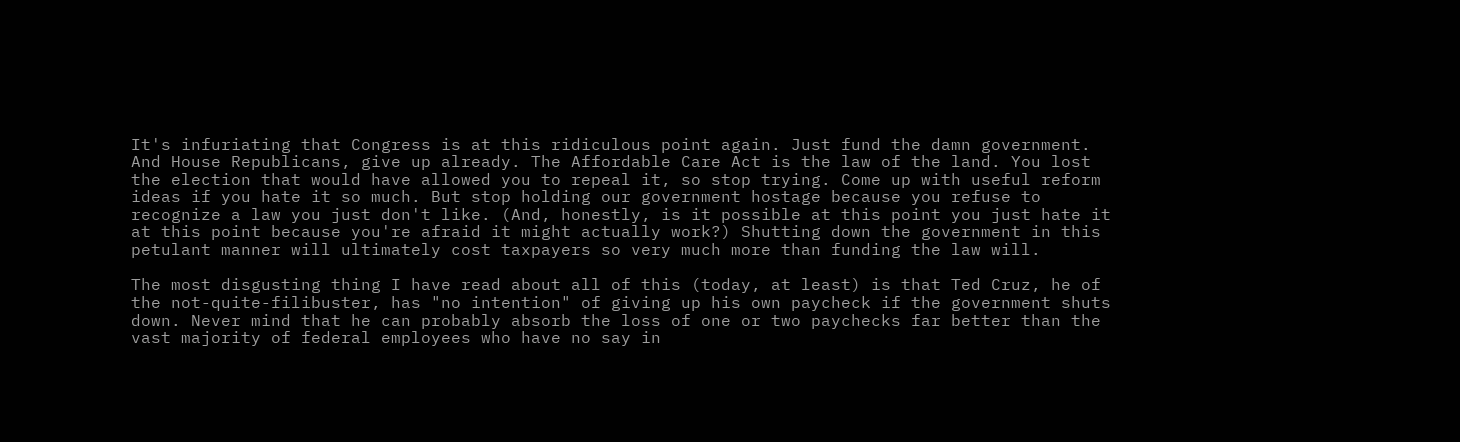It's infuriating that Congress is at this ridiculous point again. Just fund the damn government. And House Republicans, give up already. The Affordable Care Act is the law of the land. You lost the election that would have allowed you to repeal it, so stop trying. Come up with useful reform ideas if you hate it so much. But stop holding our government hostage because you refuse to recognize a law you just don't like. (And, honestly, is it possible at this point you just hate it at this point because you're afraid it might actually work?) Shutting down the government in this petulant manner will ultimately cost taxpayers so very much more than funding the law will.

The most disgusting thing I have read about all of this (today, at least) is that Ted Cruz, he of the not-quite-filibuster, has "no intention" of giving up his own paycheck if the government shuts down. Never mind that he can probably absorb the loss of one or two paychecks far better than the vast majority of federal employees who have no say in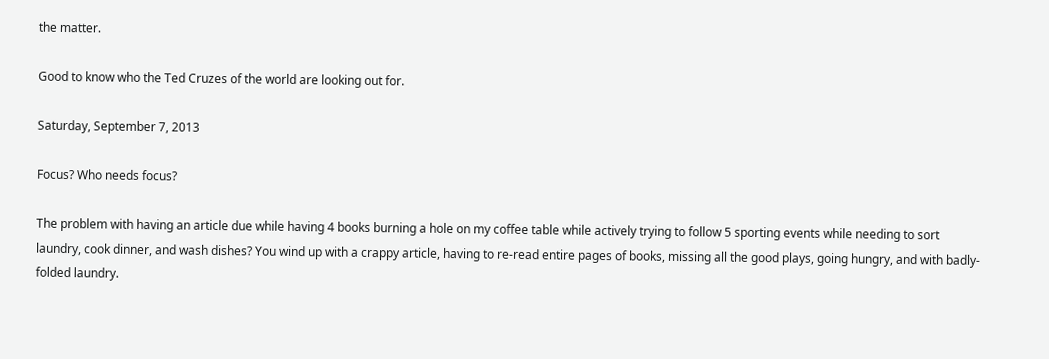the matter.

Good to know who the Ted Cruzes of the world are looking out for.

Saturday, September 7, 2013

Focus? Who needs focus?

The problem with having an article due while having 4 books burning a hole on my coffee table while actively trying to follow 5 sporting events while needing to sort laundry, cook dinner, and wash dishes? You wind up with a crappy article, having to re-read entire pages of books, missing all the good plays, going hungry, and with badly-folded laundry.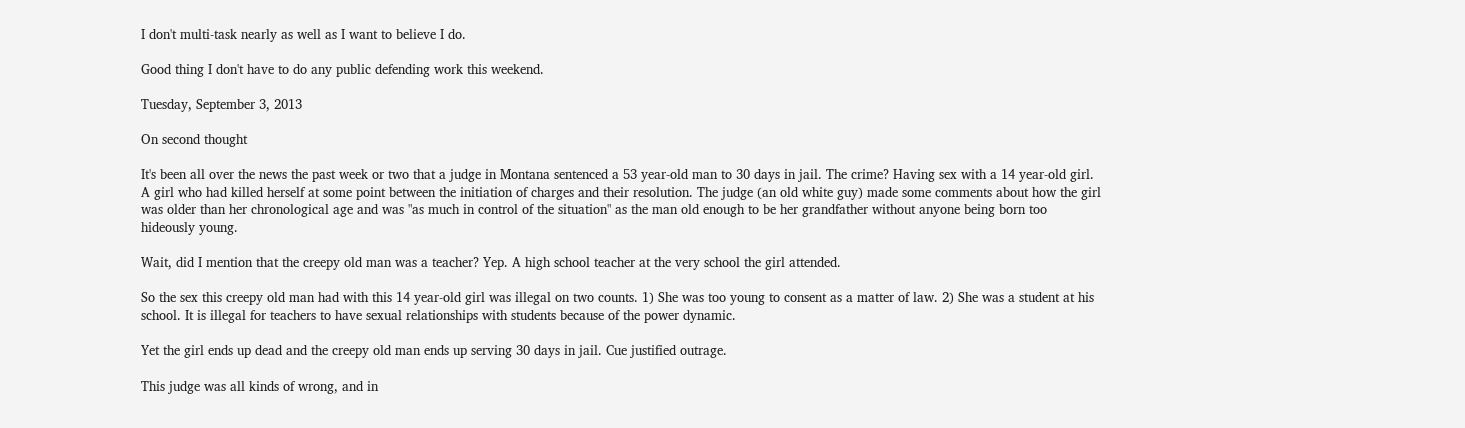I don't multi-task nearly as well as I want to believe I do.

Good thing I don't have to do any public defending work this weekend.

Tuesday, September 3, 2013

On second thought

It's been all over the news the past week or two that a judge in Montana sentenced a 53 year-old man to 30 days in jail. The crime? Having sex with a 14 year-old girl. A girl who had killed herself at some point between the initiation of charges and their resolution. The judge (an old white guy) made some comments about how the girl was older than her chronological age and was "as much in control of the situation" as the man old enough to be her grandfather without anyone being born too hideously young.

Wait, did I mention that the creepy old man was a teacher? Yep. A high school teacher at the very school the girl attended.

So the sex this creepy old man had with this 14 year-old girl was illegal on two counts. 1) She was too young to consent as a matter of law. 2) She was a student at his school. It is illegal for teachers to have sexual relationships with students because of the power dynamic.

Yet the girl ends up dead and the creepy old man ends up serving 30 days in jail. Cue justified outrage.

This judge was all kinds of wrong, and in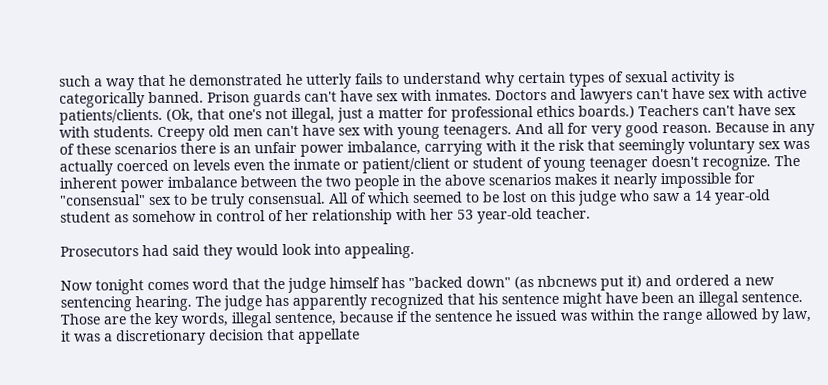such a way that he demonstrated he utterly fails to understand why certain types of sexual activity is categorically banned. Prison guards can't have sex with inmates. Doctors and lawyers can't have sex with active patients/clients. (Ok, that one's not illegal, just a matter for professional ethics boards.) Teachers can't have sex with students. Creepy old men can't have sex with young teenagers. And all for very good reason. Because in any of these scenarios there is an unfair power imbalance, carrying with it the risk that seemingly voluntary sex was actually coerced on levels even the inmate or patient/client or student of young teenager doesn't recognize. The inherent power imbalance between the two people in the above scenarios makes it nearly impossible for "consensual" sex to be truly consensual. All of which seemed to be lost on this judge who saw a 14 year-old student as somehow in control of her relationship with her 53 year-old teacher.

Prosecutors had said they would look into appealing.

Now tonight comes word that the judge himself has "backed down" (as nbcnews put it) and ordered a new sentencing hearing. The judge has apparently recognized that his sentence might have been an illegal sentence. Those are the key words, illegal sentence, because if the sentence he issued was within the range allowed by law, it was a discretionary decision that appellate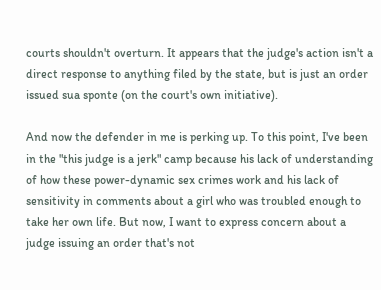courts shouldn't overturn. It appears that the judge's action isn't a direct response to anything filed by the state, but is just an order issued sua sponte (on the court's own initiative).

And now the defender in me is perking up. To this point, I've been in the "this judge is a jerk" camp because his lack of understanding of how these power-dynamic sex crimes work and his lack of sensitivity in comments about a girl who was troubled enough to take her own life. But now, I want to express concern about a judge issuing an order that's not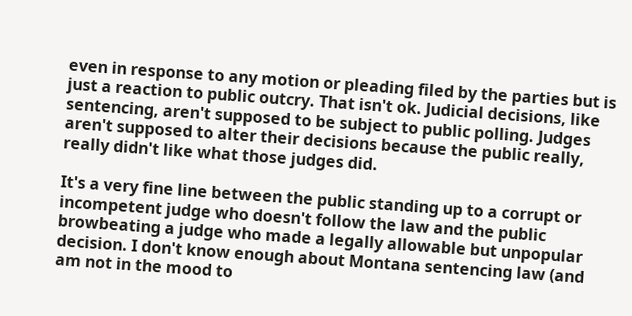even in response to any motion or pleading filed by the parties but is just a reaction to public outcry. That isn't ok. Judicial decisions, like sentencing, aren't supposed to be subject to public polling. Judges aren't supposed to alter their decisions because the public really, really didn't like what those judges did.

It's a very fine line between the public standing up to a corrupt or incompetent judge who doesn't follow the law and the public browbeating a judge who made a legally allowable but unpopular decision. I don't know enough about Montana sentencing law (and am not in the mood to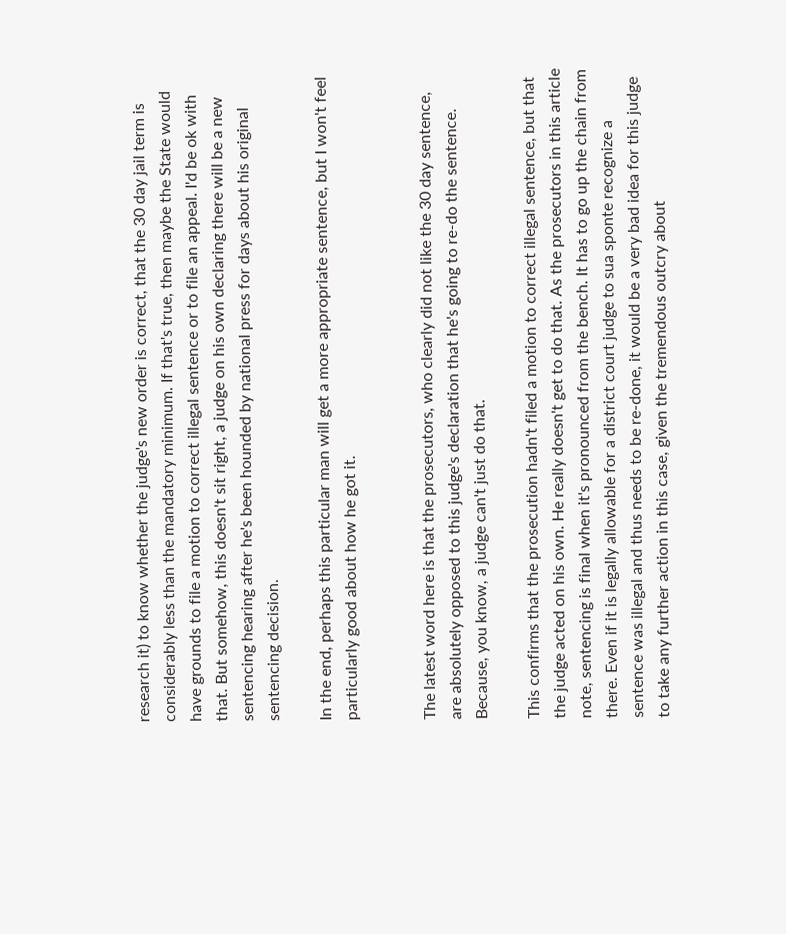research it) to know whether the judge's new order is correct, that the 30 day jail term is considerably less than the mandatory minimum. If that's true, then maybe the State would have grounds to file a motion to correct illegal sentence or to file an appeal. I'd be ok with that. But somehow, this doesn't sit right, a judge on his own declaring there will be a new sentencing hearing after he's been hounded by national press for days about his original sentencing decision.

In the end, perhaps this particular man will get a more appropriate sentence, but I won't feel particularly good about how he got it.


The latest word here is that the prosecutors, who clearly did not like the 30 day sentence, are absolutely opposed to this judge's declaration that he's going to re-do the sentence. Because, you know, a judge can't just do that.

This confirms that the prosecution hadn't filed a motion to correct illegal sentence, but that the judge acted on his own. He really doesn't get to do that. As the prosecutors in this article note, sentencing is final when it's pronounced from the bench. It has to go up the chain from there. Even if it is legally allowable for a district court judge to sua sponte recognize a sentence was illegal and thus needs to be re-done, it would be a very bad idea for this judge to take any further action in this case, given the tremendous outcry about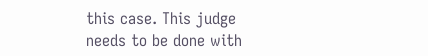this case. This judge needs to be done with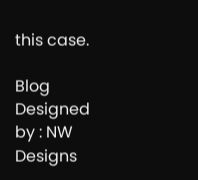this case.

Blog Designed by : NW Designs